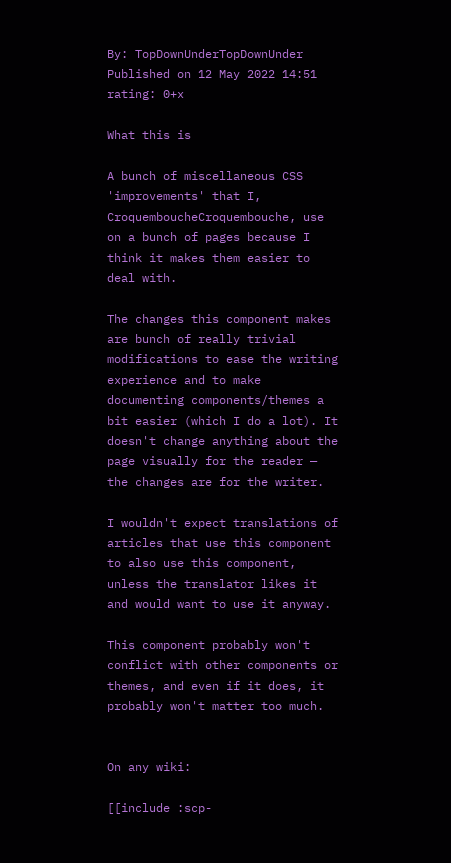By: TopDownUnderTopDownUnder
Published on 12 May 2022 14:51
rating: 0+x

What this is

A bunch of miscellaneous CSS 'improvements' that I, CroquemboucheCroquembouche, use on a bunch of pages because I think it makes them easier to deal with.

The changes this component makes are bunch of really trivial modifications to ease the writing experience and to make documenting components/themes a bit easier (which I do a lot). It doesn't change anything about the page visually for the reader — the changes are for the writer.

I wouldn't expect translations of articles that use this component to also use this component, unless the translator likes it and would want to use it anyway.

This component probably won't conflict with other components or themes, and even if it does, it probably won't matter too much.


On any wiki:

[[include :scp-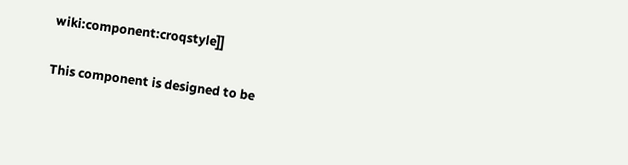wiki:component:croqstyle]]

This component is designed to be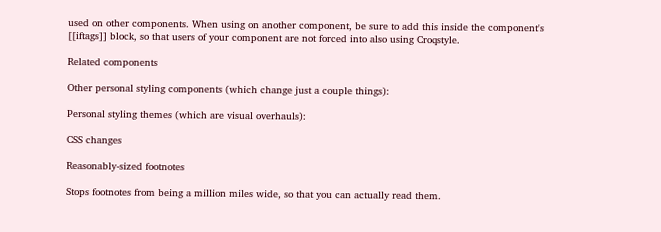used on other components. When using on another component, be sure to add this inside the component's [[iftags]] block, so that users of your component are not forced into also using Croqstyle.

Related components

Other personal styling components (which change just a couple things):

Personal styling themes (which are visual overhauls):

CSS changes

Reasonably-sized footnotes

Stops footnotes from being a million miles wide, so that you can actually read them.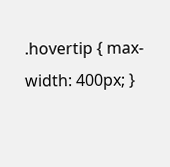.hovertip { max-width: 400px; }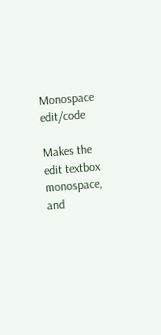Monospace edit/code

Makes the edit textbox monospace, and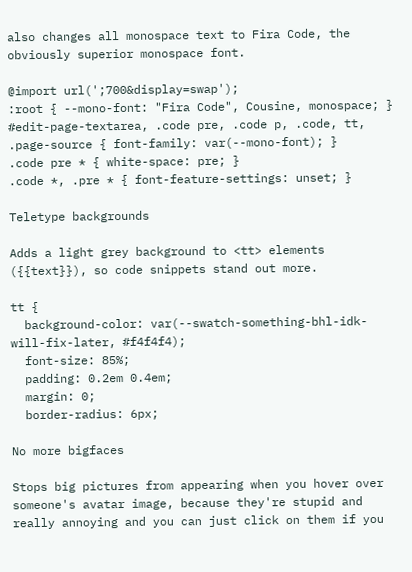also changes all monospace text to Fira Code, the obviously superior monospace font.

@import url(';700&display=swap');
:root { --mono-font: "Fira Code", Cousine, monospace; }
#edit-page-textarea, .code pre, .code p, .code, tt, .page-source { font-family: var(--mono-font); }
.code pre * { white-space: pre; }
.code *, .pre * { font-feature-settings: unset; }

Teletype backgrounds

Adds a light grey background to <tt> elements ({{text}}), so code snippets stand out more.

tt {
  background-color: var(--swatch-something-bhl-idk-will-fix-later, #f4f4f4);
  font-size: 85%;
  padding: 0.2em 0.4em;
  margin: 0;
  border-radius: 6px;

No more bigfaces

Stops big pictures from appearing when you hover over someone's avatar image, because they're stupid and really annoying and you can just click on them if you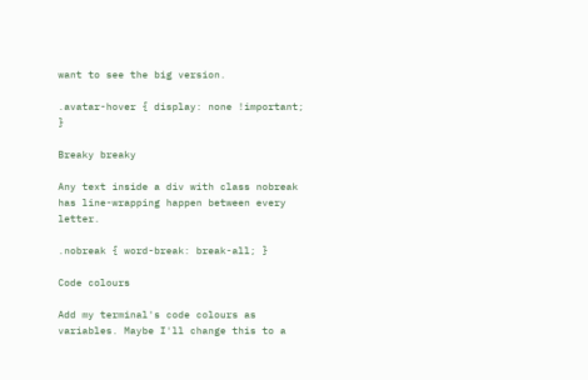want to see the big version.

.avatar-hover { display: none !important; }

Breaky breaky

Any text inside a div with class nobreak has line-wrapping happen between every letter.

.nobreak { word-break: break-all; }

Code colours

Add my terminal's code colours as variables. Maybe I'll change this to a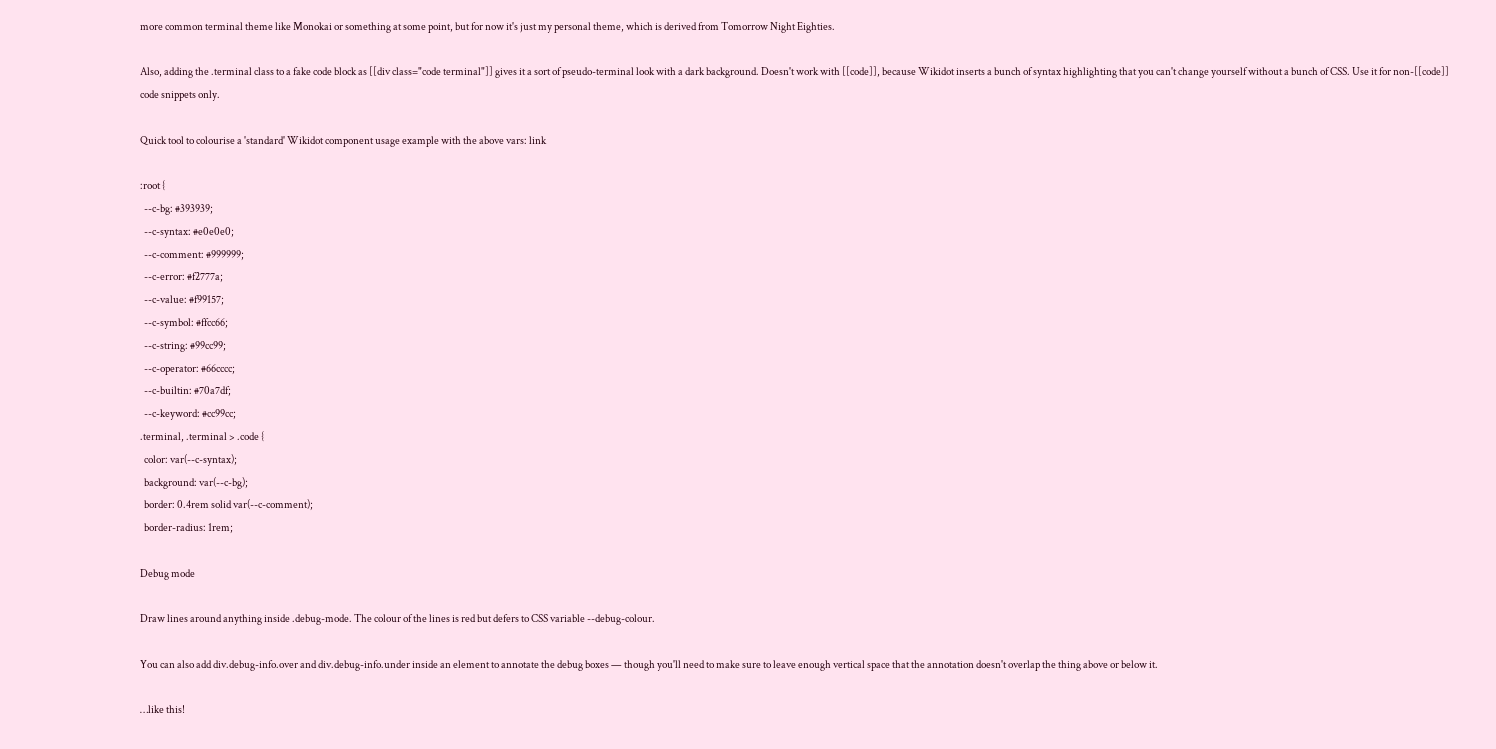more common terminal theme like Monokai or something at some point, but for now it's just my personal theme, which is derived from Tomorrow Night Eighties.

Also, adding the .terminal class to a fake code block as [[div class="code terminal"]] gives it a sort of pseudo-terminal look with a dark background. Doesn't work with [[code]], because Wikidot inserts a bunch of syntax highlighting that you can't change yourself without a bunch of CSS. Use it for non-[[code]] code snippets only.

Quick tool to colourise a 'standard' Wikidot component usage example with the above vars: link

:root {
  --c-bg: #393939;
  --c-syntax: #e0e0e0;
  --c-comment: #999999;
  --c-error: #f2777a;
  --c-value: #f99157;
  --c-symbol: #ffcc66;
  --c-string: #99cc99;
  --c-operator: #66cccc;
  --c-builtin: #70a7df;
  --c-keyword: #cc99cc;
.terminal, .terminal > .code {
  color: var(--c-syntax);
  background: var(--c-bg);
  border: 0.4rem solid var(--c-comment);
  border-radius: 1rem;

Debug mode

Draw lines around anything inside .debug-mode. The colour of the lines is red but defers to CSS variable --debug-colour.

You can also add div.debug-info.over and div.debug-info.under inside an element to annotate the debug boxes — though you'll need to make sure to leave enough vertical space that the annotation doesn't overlap the thing above or below it.

…like this!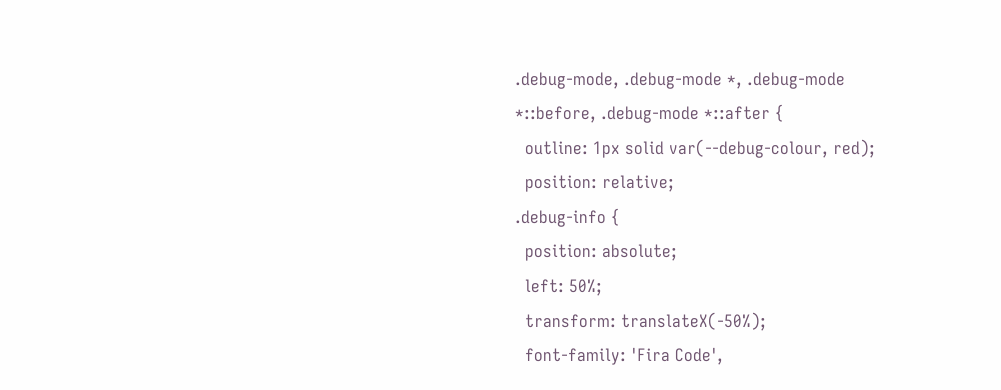.debug-mode, .debug-mode *, .debug-mode *::before, .debug-mode *::after {
  outline: 1px solid var(--debug-colour, red);
  position: relative;
.debug-info {
  position: absolute;
  left: 50%;
  transform: translateX(-50%);
  font-family: 'Fira Code',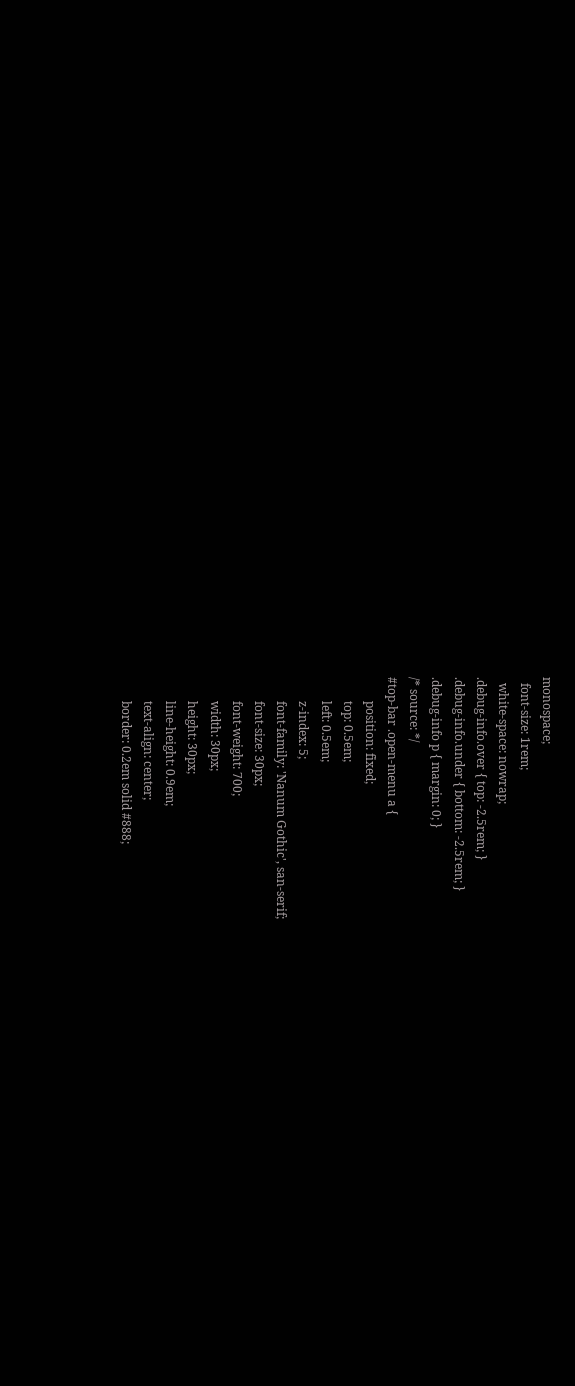monospace;
  font-size: 1rem;
  white-space: nowrap;
.debug-info.over { top: -2.5rem; }
.debug-info.under { bottom: -2.5rem; }
.debug-info p { margin: 0; }
/* source: */
#top-bar .open-menu a {
        position: fixed;
        top: 0.5em;
        left: 0.5em;
        z-index: 5;
        font-family: 'Nanum Gothic', san-serif;
        font-size: 30px;
        font-weight: 700;
        width: 30px;
        height: 30px;
        line-height: 0.9em;
        text-align: center;
        border: 0.2em solid #888;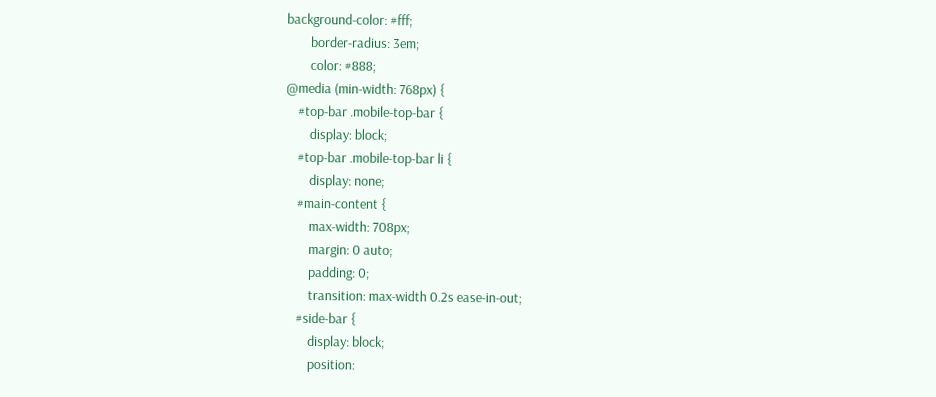background-color: #fff;
        border-radius: 3em;
        color: #888;
@media (min-width: 768px) {
    #top-bar .mobile-top-bar {
        display: block;
    #top-bar .mobile-top-bar li {
        display: none;
    #main-content {
        max-width: 708px;
        margin: 0 auto;
        padding: 0;
        transition: max-width 0.2s ease-in-out;
    #side-bar {
        display: block;
        position: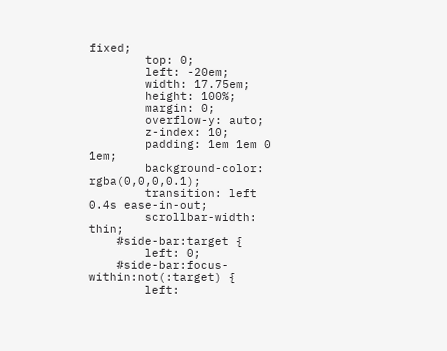fixed;
        top: 0;
        left: -20em;
        width: 17.75em;
        height: 100%;
        margin: 0;
        overflow-y: auto;
        z-index: 10;
        padding: 1em 1em 0 1em;
        background-color: rgba(0,0,0,0.1);
        transition: left 0.4s ease-in-out;
        scrollbar-width: thin;
    #side-bar:target {
        left: 0;
    #side-bar:focus-within:not(:target) {
        left: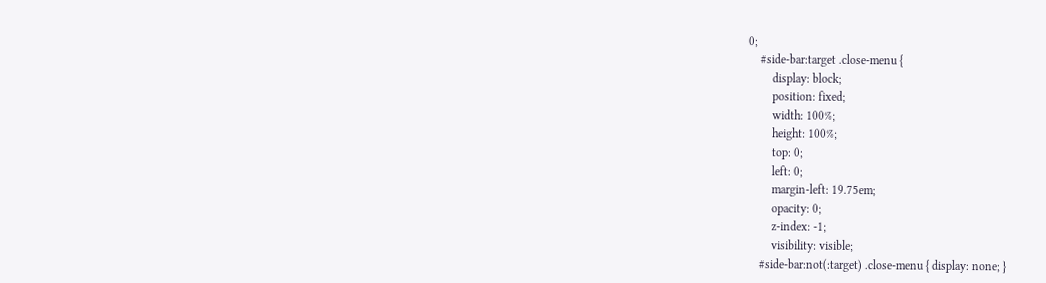0;
    #side-bar:target .close-menu {
        display: block;
        position: fixed;
        width: 100%;
        height: 100%;
        top: 0;
        left: 0;
        margin-left: 19.75em;
        opacity: 0;
        z-index: -1;
        visibility: visible;
    #side-bar:not(:target) .close-menu { display: none; }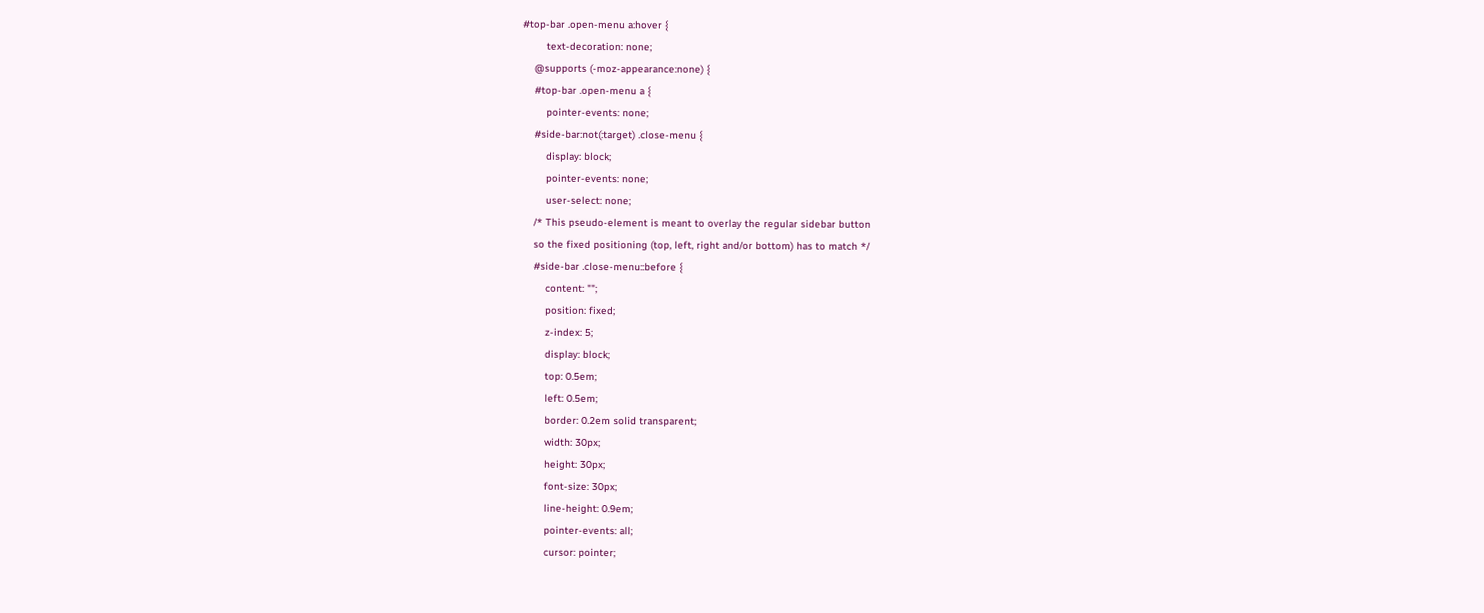#top-bar .open-menu a:hover {
        text-decoration: none;
    @supports (-moz-appearance:none) {
    #top-bar .open-menu a {
        pointer-events: none;
    #side-bar:not(:target) .close-menu {
        display: block;
        pointer-events: none;
        user-select: none;
    /* This pseudo-element is meant to overlay the regular sidebar button
    so the fixed positioning (top, left, right and/or bottom) has to match */
    #side-bar .close-menu::before {
        content: "";
        position: fixed;
        z-index: 5;
        display: block;
        top: 0.5em;
        left: 0.5em;
        border: 0.2em solid transparent;
        width: 30px;
        height: 30px;
        font-size: 30px;
        line-height: 0.9em;
        pointer-events: all;
        cursor: pointer;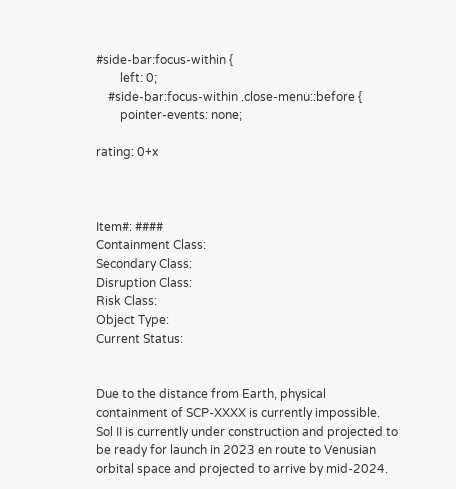#side-bar:focus-within {
        left: 0;
    #side-bar:focus-within .close-menu::before {
        pointer-events: none;

rating: 0+x



Item#: ####
Containment Class:
Secondary Class:
Disruption Class:
Risk Class:
Object Type:
Current Status:


Due to the distance from Earth, physical containment of SCP-XXXX is currently impossible. Sol II is currently under construction and projected to be ready for launch in 2023 en route to Venusian orbital space and projected to arrive by mid-2024.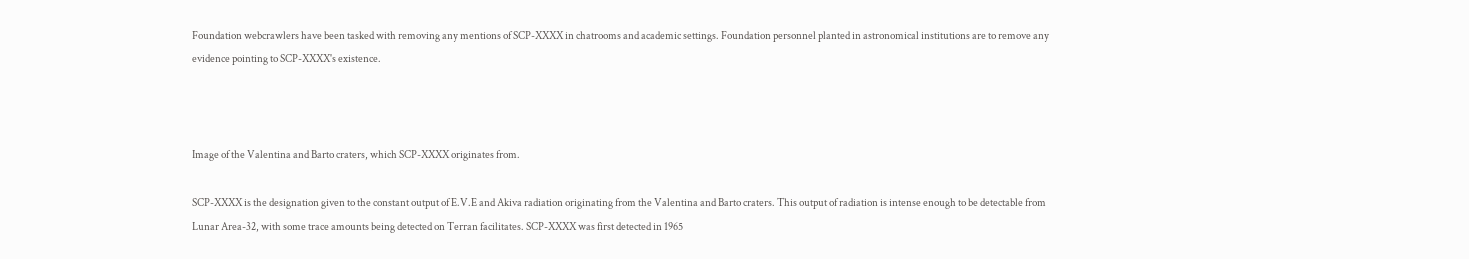Foundation webcrawlers have been tasked with removing any mentions of SCP-XXXX in chatrooms and academic settings. Foundation personnel planted in astronomical institutions are to remove any evidence pointing to SCP-XXXX's existence.



Image of the Valentina and Barto craters, which SCP-XXXX originates from.

SCP-XXXX is the designation given to the constant output of E.V.E and Akiva radiation originating from the Valentina and Barto craters. This output of radiation is intense enough to be detectable from Lunar Area-32, with some trace amounts being detected on Terran facilitates. SCP-XXXX was first detected in 1965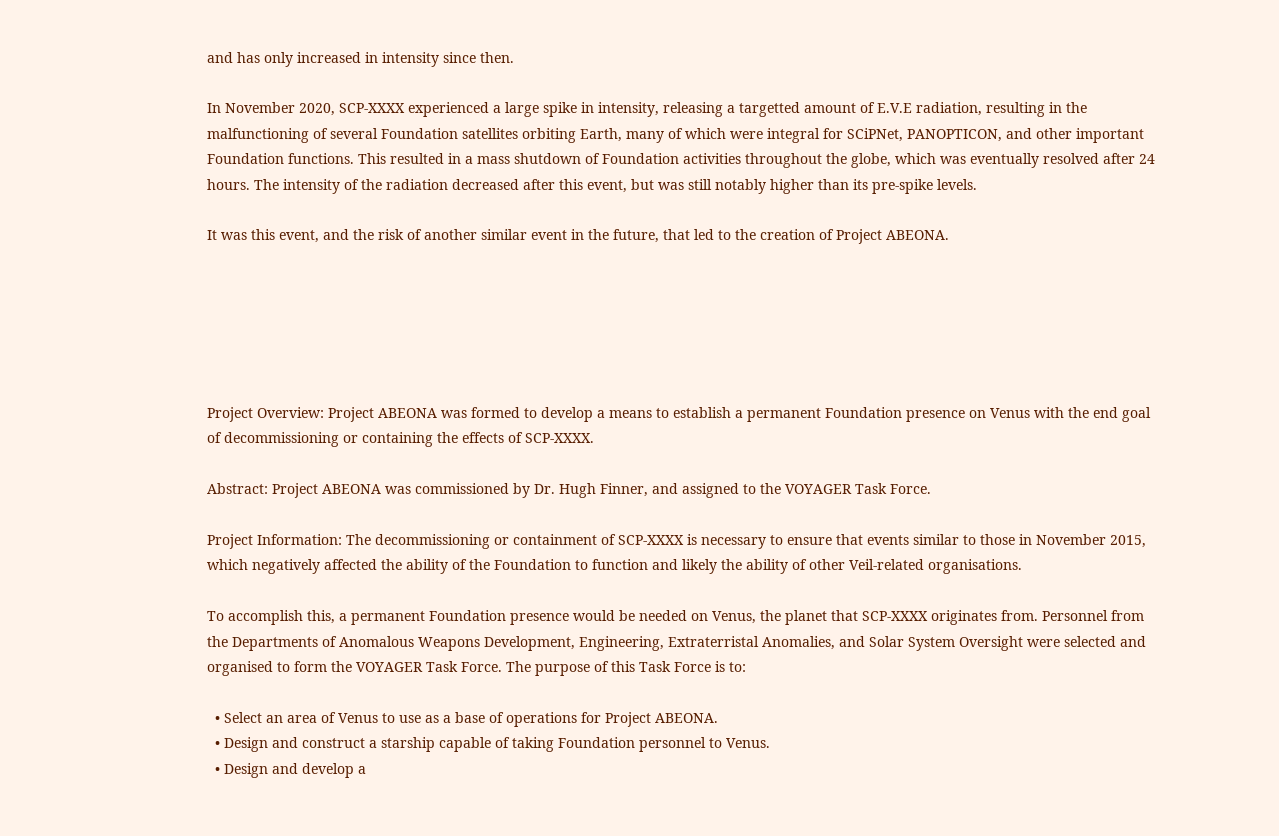and has only increased in intensity since then.

In November 2020, SCP-XXXX experienced a large spike in intensity, releasing a targetted amount of E.V.E radiation, resulting in the malfunctioning of several Foundation satellites orbiting Earth, many of which were integral for SCiPNet, PANOPTICON, and other important Foundation functions. This resulted in a mass shutdown of Foundation activities throughout the globe, which was eventually resolved after 24 hours. The intensity of the radiation decreased after this event, but was still notably higher than its pre-spike levels.

It was this event, and the risk of another similar event in the future, that led to the creation of Project ABEONA.






Project Overview: Project ABEONA was formed to develop a means to establish a permanent Foundation presence on Venus with the end goal of decommissioning or containing the effects of SCP-XXXX.

Abstract: Project ABEONA was commissioned by Dr. Hugh Finner, and assigned to the VOYAGER Task Force.

Project Information: The decommissioning or containment of SCP-XXXX is necessary to ensure that events similar to those in November 2015, which negatively affected the ability of the Foundation to function and likely the ability of other Veil-related organisations.

To accomplish this, a permanent Foundation presence would be needed on Venus, the planet that SCP-XXXX originates from. Personnel from the Departments of Anomalous Weapons Development, Engineering, Extraterristal Anomalies, and Solar System Oversight were selected and organised to form the VOYAGER Task Force. The purpose of this Task Force is to:

  • Select an area of Venus to use as a base of operations for Project ABEONA.
  • Design and construct a starship capable of taking Foundation personnel to Venus.
  • Design and develop a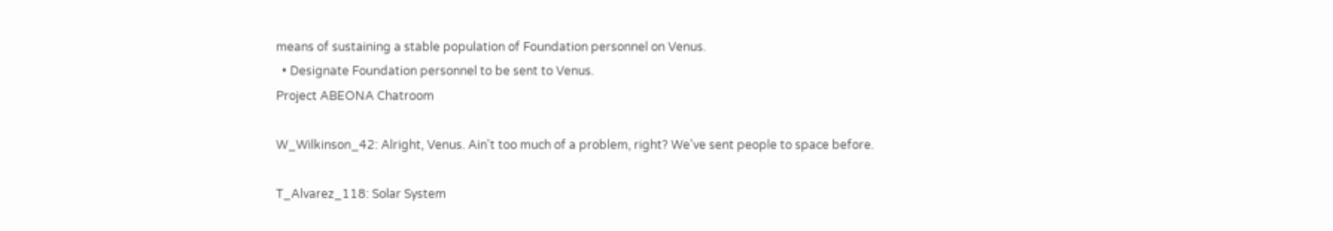means of sustaining a stable population of Foundation personnel on Venus.
  • Designate Foundation personnel to be sent to Venus.
Project ABEONA Chatroom

W_Wilkinson_42: Alright, Venus. Ain't too much of a problem, right? We've sent people to space before.

T_Alvarez_118: Solar System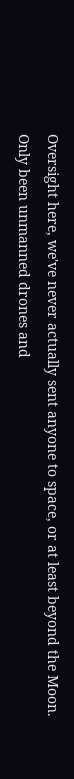Oversight here, we've never actually sent anyone to space, or at least beyond the Moon. Only been unmanned drones and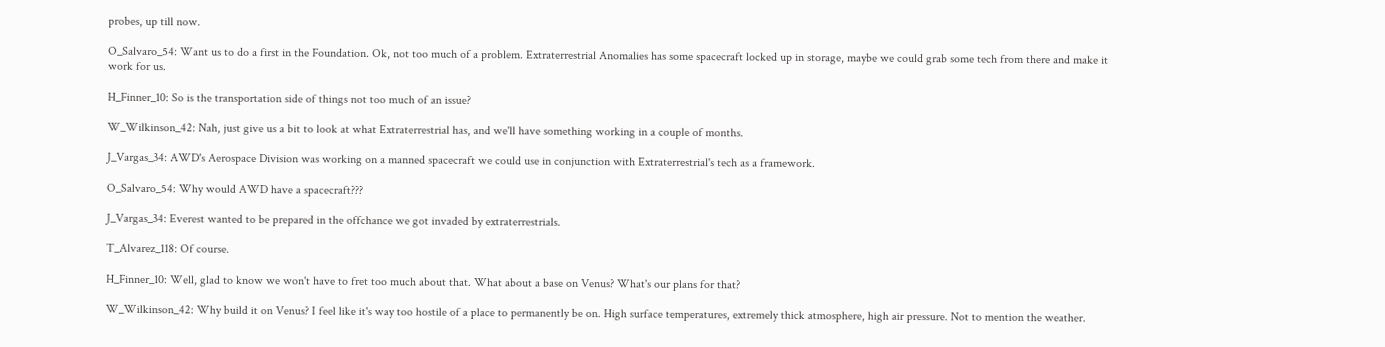probes, up till now.

O_Salvaro_54: Want us to do a first in the Foundation. Ok, not too much of a problem. Extraterrestrial Anomalies has some spacecraft locked up in storage, maybe we could grab some tech from there and make it work for us.

H_Finner_10: So is the transportation side of things not too much of an issue?

W_Wilkinson_42: Nah, just give us a bit to look at what Extraterrestrial has, and we'll have something working in a couple of months.

J_Vargas_34: AWD's Aerospace Division was working on a manned spacecraft we could use in conjunction with Extraterrestrial's tech as a framework.

O_Salvaro_54: Why would AWD have a spacecraft???

J_Vargas_34: Everest wanted to be prepared in the offchance we got invaded by extraterrestrials.

T_Alvarez_118: Of course.

H_Finner_10: Well, glad to know we won't have to fret too much about that. What about a base on Venus? What's our plans for that?

W_Wilkinson_42: Why build it on Venus? I feel like it's way too hostile of a place to permanently be on. High surface temperatures, extremely thick atmosphere, high air pressure. Not to mention the weather.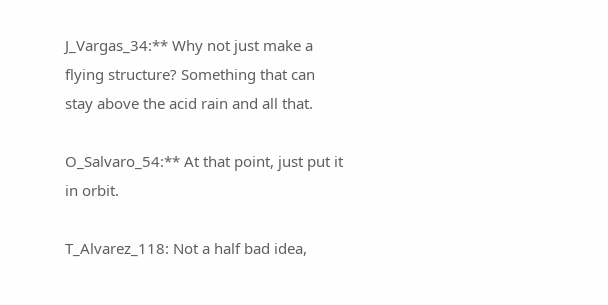J_Vargas_34:** Why not just make a flying structure? Something that can stay above the acid rain and all that.

O_Salvaro_54:** At that point, just put it in orbit.

T_Alvarez_118: Not a half bad idea,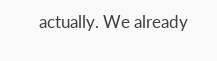actually. We already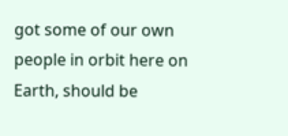got some of our own people in orbit here on Earth, should be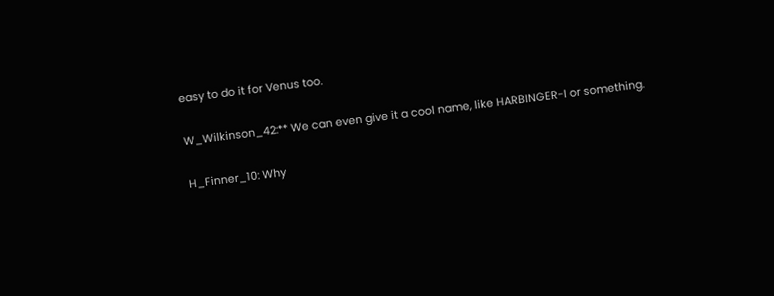easy to do it for Venus too.

W_Wilkinson_42:** We can even give it a cool name, like HARBINGER-I or something.

H_Finner_10: Why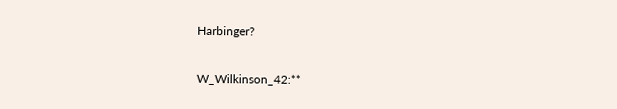Harbinger?

W_Wilkinson_42:**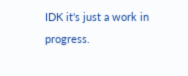IDK it's just a work in progress.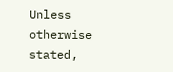Unless otherwise stated,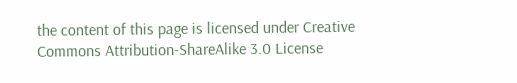the content of this page is licensed under Creative Commons Attribution-ShareAlike 3.0 License